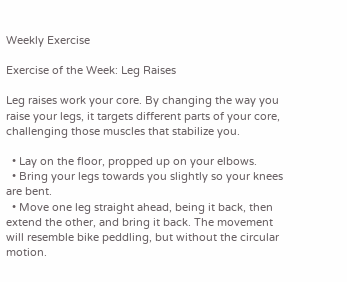Weekly Exercise

Exercise of the Week: Leg Raises

Leg raises work your core. By changing the way you raise your legs, it targets different parts of your core, challenging those muscles that stabilize you.

  • Lay on the floor, propped up on your elbows.
  • Bring your legs towards you slightly so your knees are bent.
  • Move one leg straight ahead, being it back, then extend the other, and bring it back. The movement will resemble bike peddling, but without the circular motion.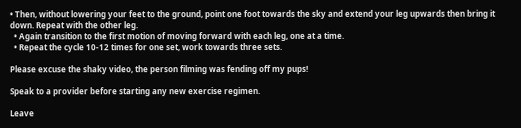• Then, without lowering your feet to the ground, point one foot towards the sky and extend your leg upwards then bring it down. Repeat with the other leg.
  • Again transition to the first motion of moving forward with each leg, one at a time.
  • Repeat the cycle 10-12 times for one set, work towards three sets.

Please excuse the shaky video, the person filming was fending off my pups!

Speak to a provider before starting any new exercise regimen.

Leave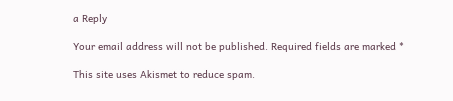a Reply

Your email address will not be published. Required fields are marked *

This site uses Akismet to reduce spam.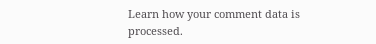Learn how your comment data is processed.